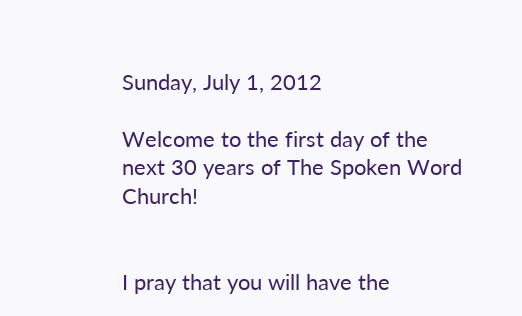Sunday, July 1, 2012

Welcome to the first day of the next 30 years of The Spoken Word Church!


I pray that you will have the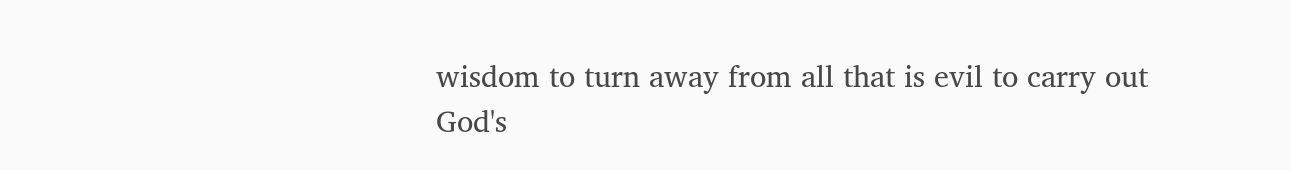wisdom to turn away from all that is evil to carry out God's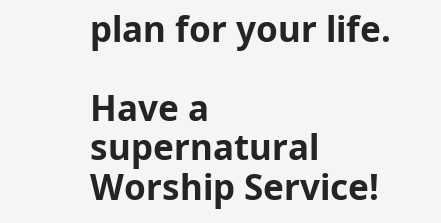plan for your life.

Have a supernatural Worship Service!